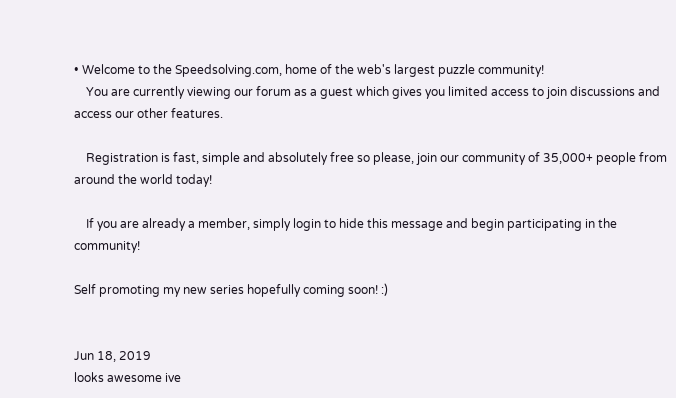• Welcome to the Speedsolving.com, home of the web's largest puzzle community!
    You are currently viewing our forum as a guest which gives you limited access to join discussions and access our other features.

    Registration is fast, simple and absolutely free so please, join our community of 35,000+ people from around the world today!

    If you are already a member, simply login to hide this message and begin participating in the community!

Self promoting my new series hopefully coming soon! :)


Jun 18, 2019
looks awesome ive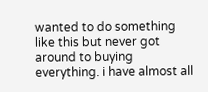wanted to do something like this but never got around to buying everything. i have almost all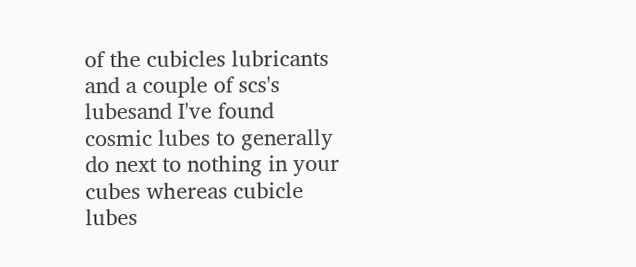of the cubicles lubricants and a couple of scs's lubesand I've found cosmic lubes to generally do next to nothing in your cubes whereas cubicle lubes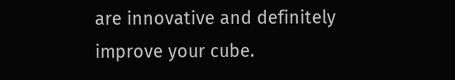are innovative and definitely improve your cube.